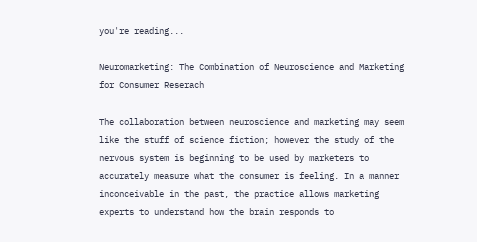you're reading...

Neuromarketing: The Combination of Neuroscience and Marketing for Consumer Reserach

The collaboration between neuroscience and marketing may seem like the stuff of science fiction; however the study of the nervous system is beginning to be used by marketers to accurately measure what the consumer is feeling. In a manner inconceivable in the past, the practice allows marketing experts to understand how the brain responds to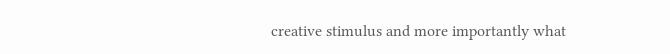creative stimulus and more importantly what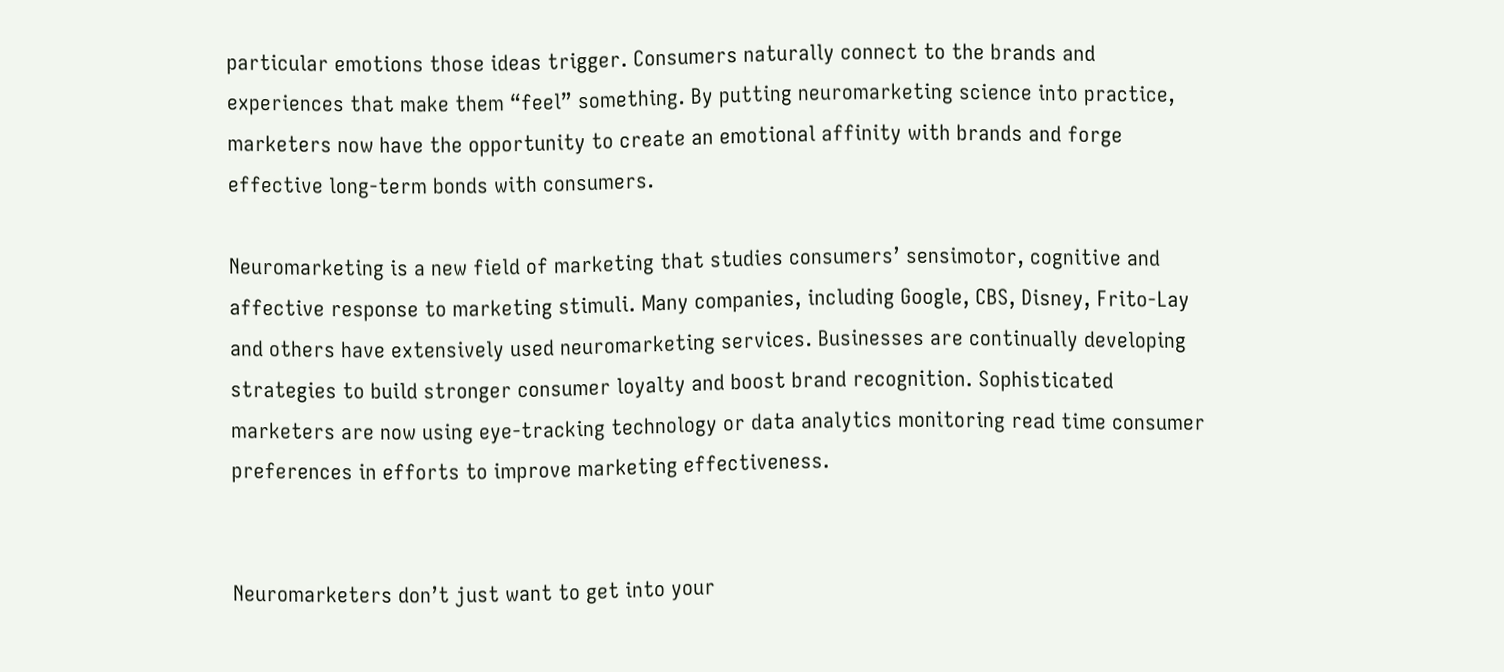particular emotions those ideas trigger. Consumers naturally connect to the brands and experiences that make them “feel” something. By putting neuromarketing science into practice, marketers now have the opportunity to create an emotional affinity with brands and forge effective long-term bonds with consumers.

Neuromarketing is a new field of marketing that studies consumers’ sensimotor, cognitive and affective response to marketing stimuli. Many companies, including Google, CBS, Disney, Frito-Lay and others have extensively used neuromarketing services. Businesses are continually developing strategies to build stronger consumer loyalty and boost brand recognition. Sophisticated marketers are now using eye-tracking technology or data analytics monitoring read time consumer preferences in efforts to improve marketing effectiveness.


Neuromarketers don’t just want to get into your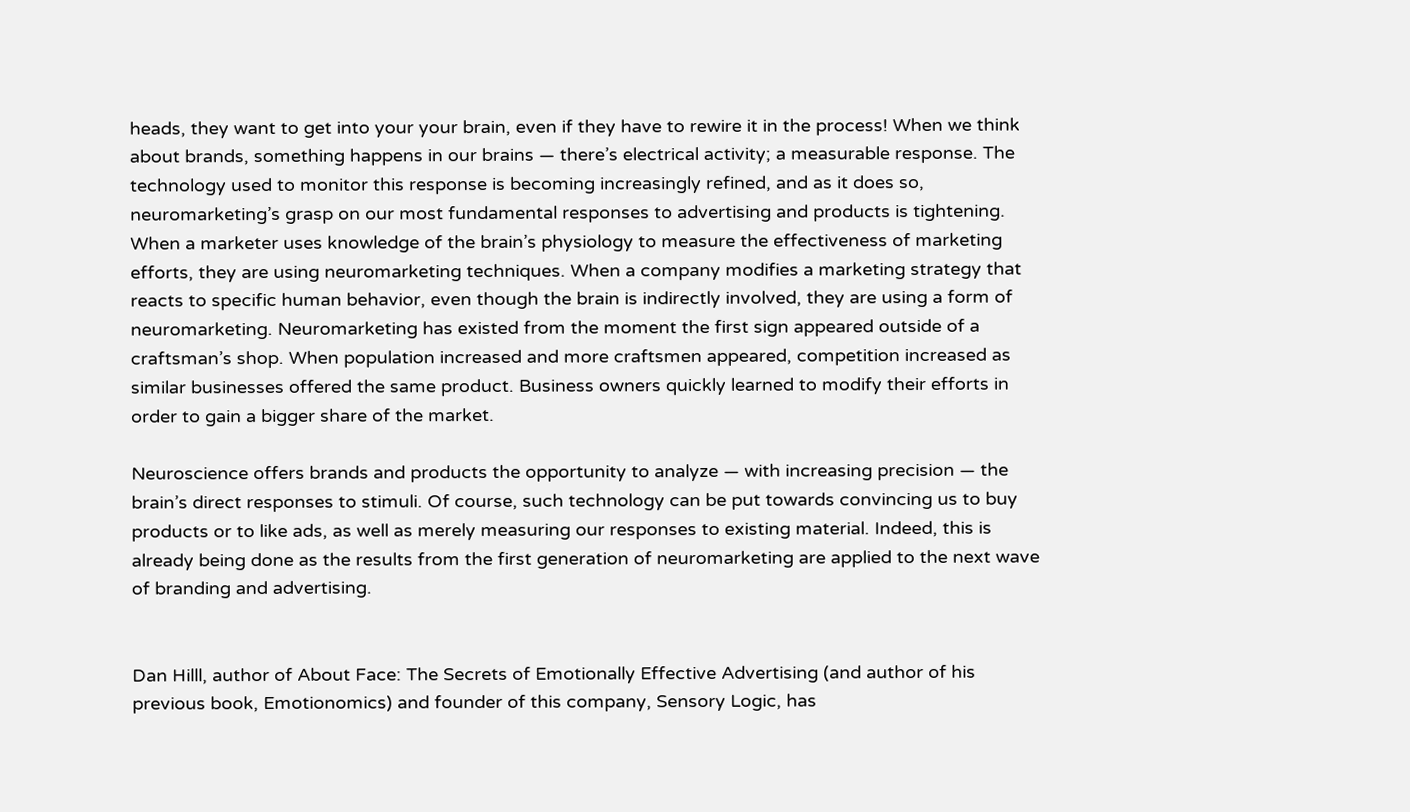heads, they want to get into your your brain, even if they have to rewire it in the process! When we think about brands, something happens in our brains — there’s electrical activity; a measurable response. The technology used to monitor this response is becoming increasingly refined, and as it does so, neuromarketing’s grasp on our most fundamental responses to advertising and products is tightening. When a marketer uses knowledge of the brain’s physiology to measure the effectiveness of marketing efforts, they are using neuromarketing techniques. When a company modifies a marketing strategy that reacts to specific human behavior, even though the brain is indirectly involved, they are using a form of neuromarketing. Neuromarketing has existed from the moment the first sign appeared outside of a craftsman’s shop. When population increased and more craftsmen appeared, competition increased as similar businesses offered the same product. Business owners quickly learned to modify their efforts in order to gain a bigger share of the market.

Neuroscience offers brands and products the opportunity to analyze — with increasing precision — the brain’s direct responses to stimuli. Of course, such technology can be put towards convincing us to buy products or to like ads, as well as merely measuring our responses to existing material. Indeed, this is already being done as the results from the first generation of neuromarketing are applied to the next wave of branding and advertising.


Dan Hilll, author of About Face: The Secrets of Emotionally Effective Advertising (and author of his previous book, Emotionomics) and founder of this company, Sensory Logic, has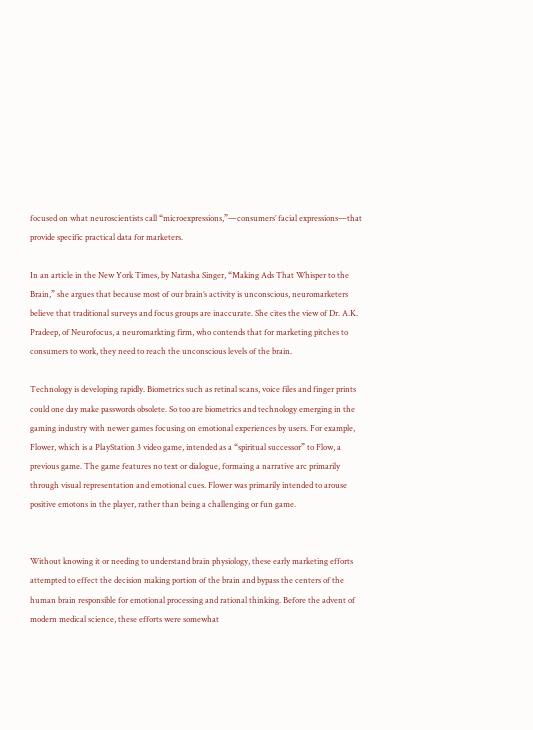focused on what neuroscientists call “microexpressions,”—consumers’ facial expressions—that provide specific practical data for marketers.

In an article in the New York Times, by Natasha Singer, “Making Ads That Whisper to the Brain,” she argues that because most of our brain’s activity is unconscious, neuromarketers believe that traditional surveys and focus groups are inaccurate. She cites the view of Dr. A.K. Pradeep, of Neurofocus, a neuromarkting firm, who contends that for marketing pitches to consumers to work, they need to reach the unconscious levels of the brain.

Technology is developing rapidly. Biometrics such as retinal scans, voice files and finger prints could one day make passwords obsolete. So too are biometrics and technology emerging in the gaming industry with newer games focusing on emotional experiences by users. For example, Flower, which is a PlayStation 3 video game, intended as a “spiritual successor” to Flow, a previous game. The game features no text or dialogue, formaing a narrative arc primarily through visual representation and emotional cues. Flower was primarily intended to arouse positive emotons in the player, rather than being a challenging or fun game.


Without knowing it or needing to understand brain physiology, these early marketing efforts attempted to effect the decision making portion of the brain and bypass the centers of the human brain responsible for emotional processing and rational thinking. Before the advent of modern medical science, these efforts were somewhat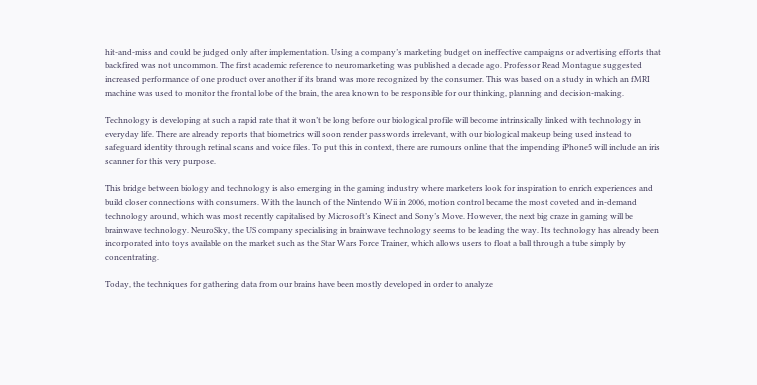hit-and-miss and could be judged only after implementation. Using a company’s marketing budget on ineffective campaigns or advertising efforts that backfired was not uncommon. The first academic reference to neuromarketing was published a decade ago. Professor Read Montague suggested increased performance of one product over another if its brand was more recognized by the consumer. This was based on a study in which an fMRI machine was used to monitor the frontal lobe of the brain, the area known to be responsible for our thinking, planning and decision-making.

Technology is developing at such a rapid rate that it won’t be long before our biological profile will become intrinsically linked with technology in everyday life. There are already reports that biometrics will soon render passwords irrelevant, with our biological makeup being used instead to safeguard identity through retinal scans and voice files. To put this in context, there are rumours online that the impending iPhone5 will include an iris scanner for this very purpose.

This bridge between biology and technology is also emerging in the gaming industry where marketers look for inspiration to enrich experiences and build closer connections with consumers. With the launch of the Nintendo Wii in 2006, motion control became the most coveted and in-demand technology around, which was most recently capitalised by Microsoft’s Kinect and Sony’s Move. However, the next big craze in gaming will be brainwave technology. NeuroSky, the US company specialising in brainwave technology seems to be leading the way. Its technology has already been incorporated into toys available on the market such as the Star Wars Force Trainer, which allows users to float a ball through a tube simply by concentrating.

Today, the techniques for gathering data from our brains have been mostly developed in order to analyze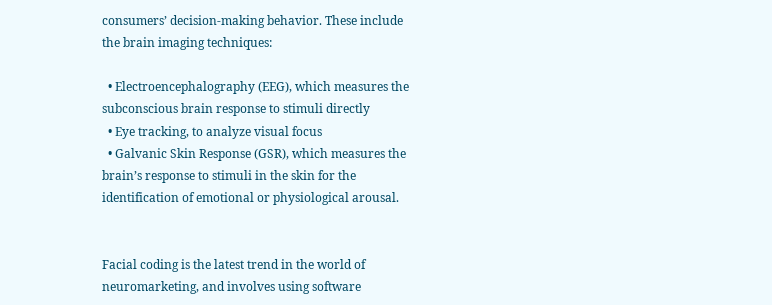consumers’ decision-making behavior. These include the brain imaging techniques:

  • Electroencephalography (EEG), which measures the subconscious brain response to stimuli directly
  • Eye tracking, to analyze visual focus
  • Galvanic Skin Response (GSR), which measures the brain’s response to stimuli in the skin for the identification of emotional or physiological arousal.


Facial coding is the latest trend in the world of neuromarketing, and involves using software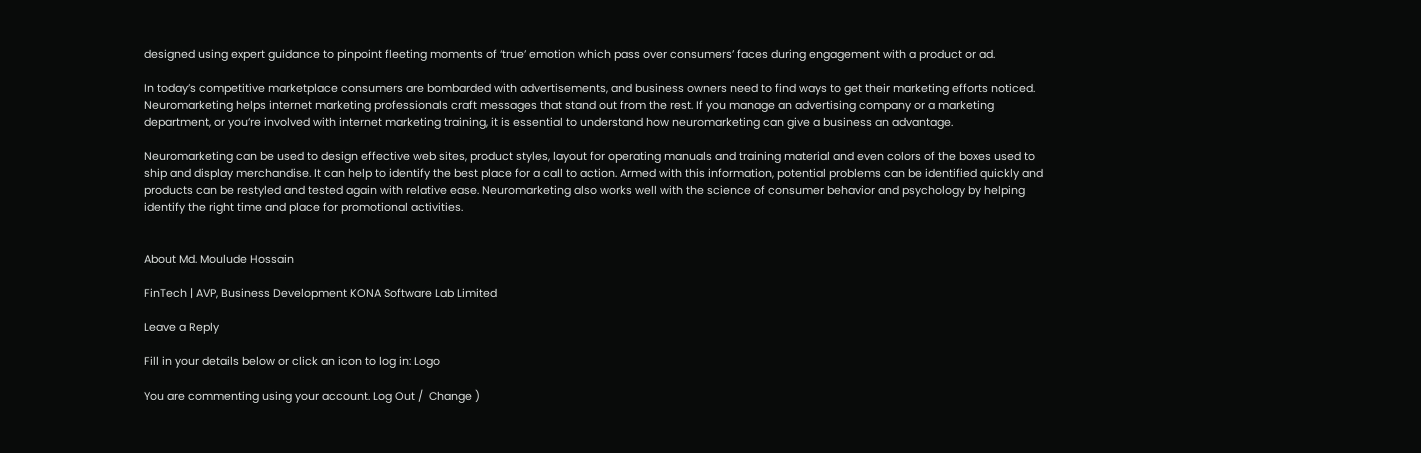designed using expert guidance to pinpoint fleeting moments of ‘true’ emotion which pass over consumers’ faces during engagement with a product or ad.

In today’s competitive marketplace consumers are bombarded with advertisements, and business owners need to find ways to get their marketing efforts noticed.  Neuromarketing helps internet marketing professionals craft messages that stand out from the rest. If you manage an advertising company or a marketing department, or you’re involved with internet marketing training, it is essential to understand how neuromarketing can give a business an advantage.

Neuromarketing can be used to design effective web sites, product styles, layout for operating manuals and training material and even colors of the boxes used to ship and display merchandise. It can help to identify the best place for a call to action. Armed with this information, potential problems can be identified quickly and products can be restyled and tested again with relative ease. Neuromarketing also works well with the science of consumer behavior and psychology by helping identify the right time and place for promotional activities.


About Md. Moulude Hossain

FinTech | AVP, Business Development KONA Software Lab Limited

Leave a Reply

Fill in your details below or click an icon to log in: Logo

You are commenting using your account. Log Out /  Change )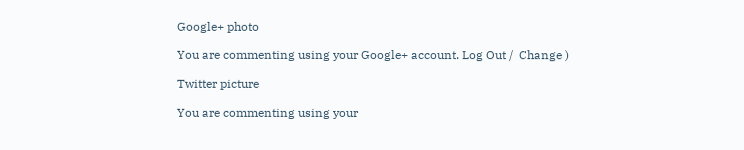Google+ photo

You are commenting using your Google+ account. Log Out /  Change )

Twitter picture

You are commenting using your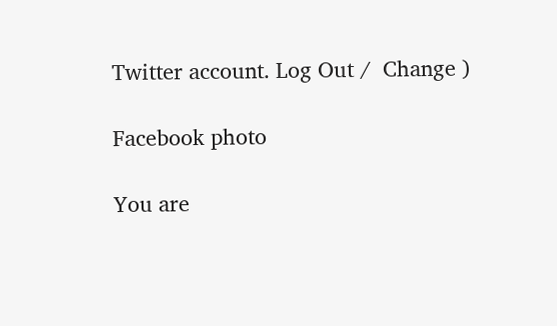Twitter account. Log Out /  Change )

Facebook photo

You are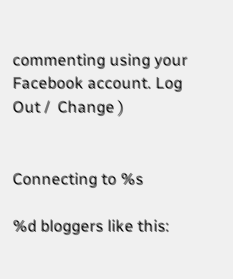commenting using your Facebook account. Log Out /  Change )


Connecting to %s

%d bloggers like this: